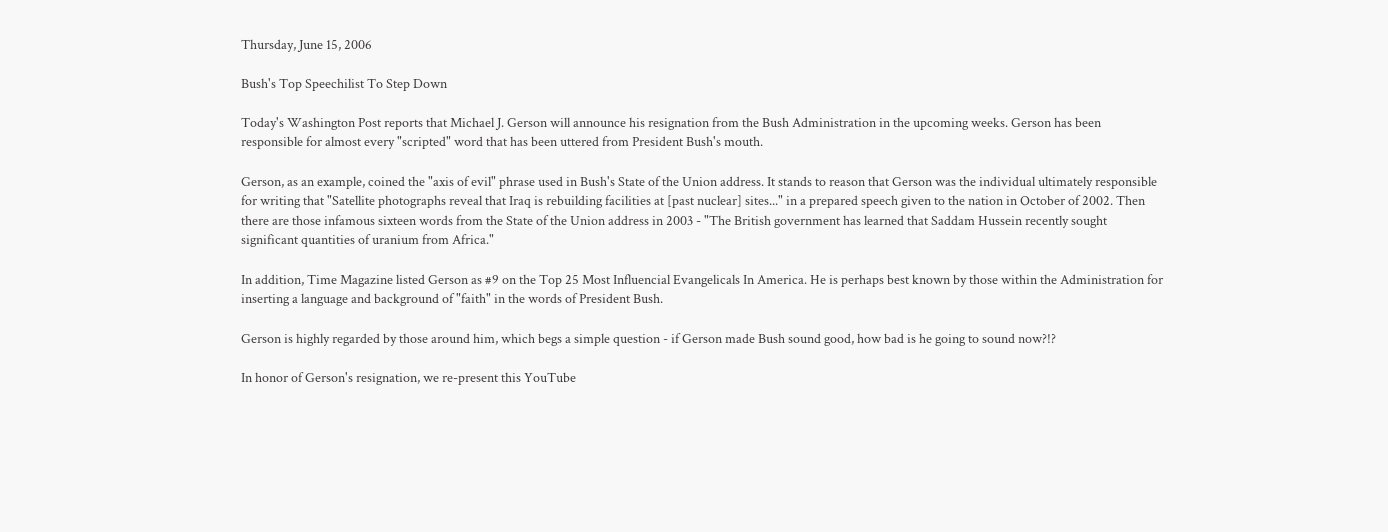Thursday, June 15, 2006

Bush's Top Speechilist To Step Down

Today's Washington Post reports that Michael J. Gerson will announce his resignation from the Bush Administration in the upcoming weeks. Gerson has been responsible for almost every "scripted" word that has been uttered from President Bush's mouth.

Gerson, as an example, coined the "axis of evil" phrase used in Bush's State of the Union address. It stands to reason that Gerson was the individual ultimately responsible for writing that "Satellite photographs reveal that Iraq is rebuilding facilities at [past nuclear] sites..." in a prepared speech given to the nation in October of 2002. Then there are those infamous sixteen words from the State of the Union address in 2003 - "The British government has learned that Saddam Hussein recently sought significant quantities of uranium from Africa."

In addition, Time Magazine listed Gerson as #9 on the Top 25 Most Influencial Evangelicals In America. He is perhaps best known by those within the Administration for inserting a language and background of "faith" in the words of President Bush.

Gerson is highly regarded by those around him, which begs a simple question - if Gerson made Bush sound good, how bad is he going to sound now?!?

In honor of Gerson's resignation, we re-present this YouTube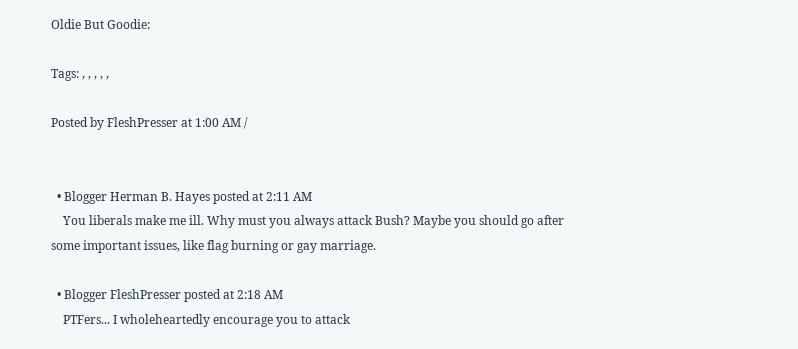Oldie But Goodie:

Tags: , , , , ,

Posted by FleshPresser at 1:00 AM /


  • Blogger Herman B. Hayes posted at 2:11 AM
    You liberals make me ill. Why must you always attack Bush? Maybe you should go after some important issues, like flag burning or gay marriage.

  • Blogger FleshPresser posted at 2:18 AM
    PTFers... I wholeheartedly encourage you to attack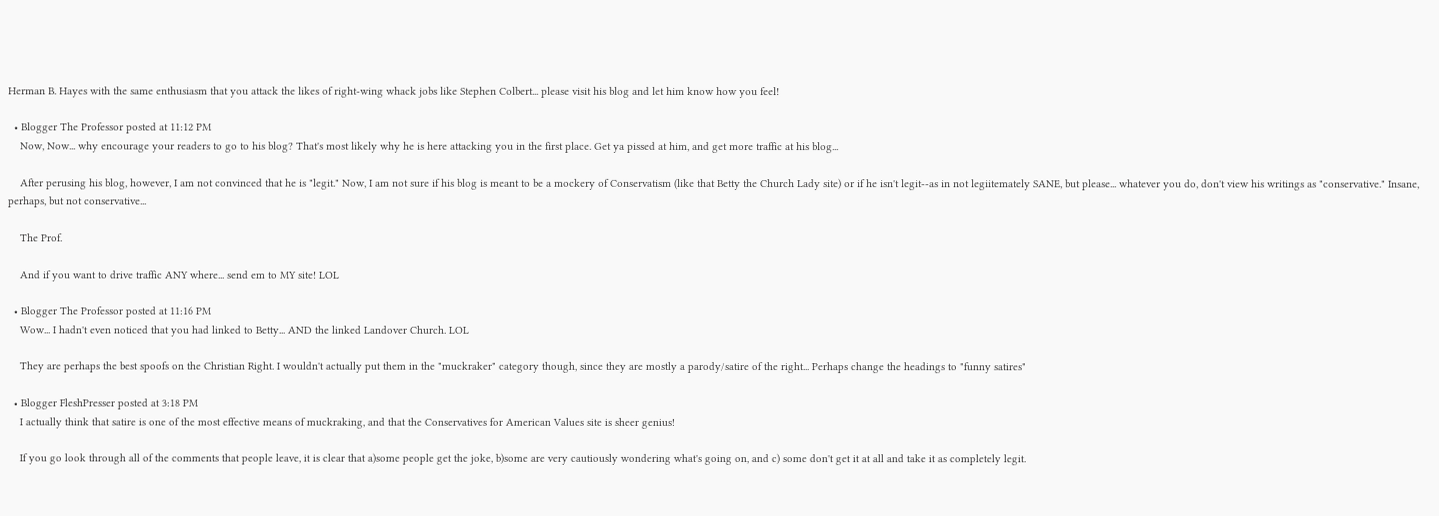Herman B. Hayes with the same enthusiasm that you attack the likes of right-wing whack jobs like Stephen Colbert... please visit his blog and let him know how you feel!

  • Blogger The Professor posted at 11:12 PM
    Now, Now... why encourage your readers to go to his blog? That's most likely why he is here attacking you in the first place. Get ya pissed at him, and get more traffic at his blog...

    After perusing his blog, however, I am not convinced that he is "legit." Now, I am not sure if his blog is meant to be a mockery of Conservatism (like that Betty the Church Lady site) or if he isn't legit--as in not legiitemately SANE, but please... whatever you do, don't view his writings as "conservative." Insane, perhaps, but not conservative...

    The Prof.

    And if you want to drive traffic ANY where... send em to MY site! LOL

  • Blogger The Professor posted at 11:16 PM
    Wow... I hadn't even noticed that you had linked to Betty... AND the linked Landover Church. LOL

    They are perhaps the best spoofs on the Christian Right. I wouldn't actually put them in the "muckraker" category though, since they are mostly a parody/satire of the right... Perhaps change the headings to "funny satires"

  • Blogger FleshPresser posted at 3:18 PM
    I actually think that satire is one of the most effective means of muckraking, and that the Conservatives for American Values site is sheer genius!

    If you go look through all of the comments that people leave, it is clear that a)some people get the joke, b)some are very cautiously wondering what's going on, and c) some don't get it at all and take it as completely legit.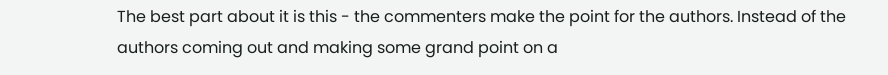The best part about it is this - the commenters make the point for the authors. Instead of the authors coming out and making some grand point on a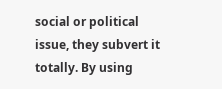social or political issue, they subvert it totally. By using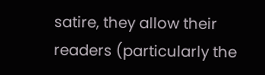satire, they allow their readers (particularly the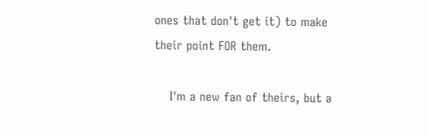ones that don't get it) to make their point FOR them.

    I'm a new fan of theirs, but a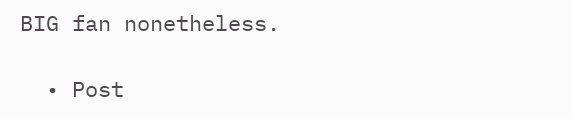BIG fan nonetheless.

  • Post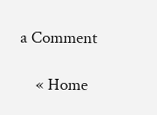a Comment

    « Home